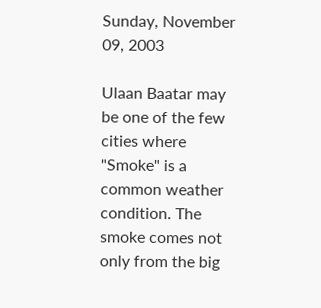Sunday, November 09, 2003

Ulaan Baatar may be one of the few cities where "Smoke" is a common weather condition. The smoke comes not only from the big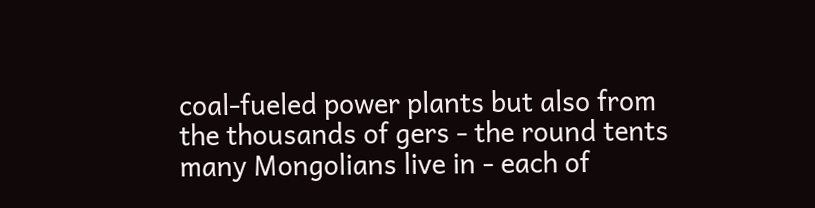coal-fueled power plants but also from the thousands of gers - the round tents many Mongolians live in - each of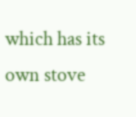which has its own stove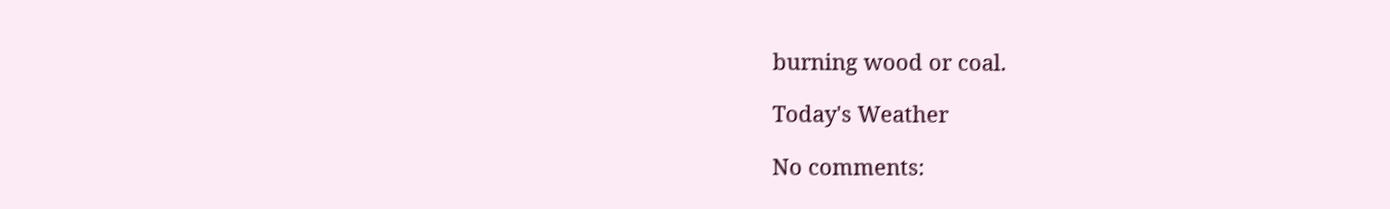burning wood or coal.

Today's Weather

No comments: